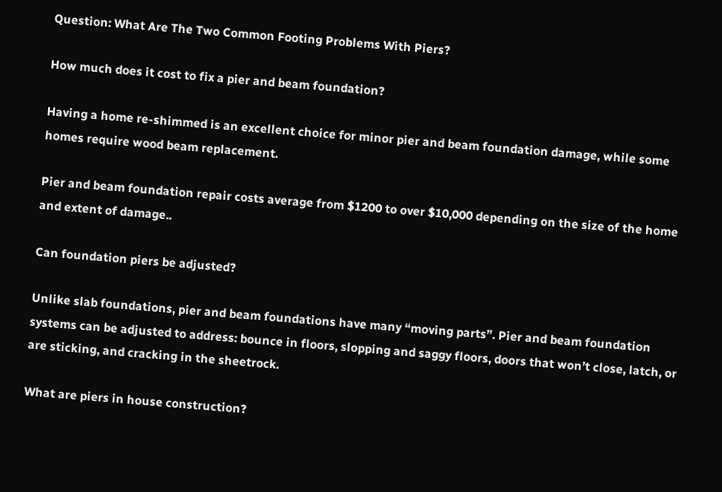Question: What Are The Two Common Footing Problems With Piers?

How much does it cost to fix a pier and beam foundation?

Having a home re-shimmed is an excellent choice for minor pier and beam foundation damage, while some homes require wood beam replacement.

Pier and beam foundation repair costs average from $1200 to over $10,000 depending on the size of the home and extent of damage..

Can foundation piers be adjusted?

Unlike slab foundations, pier and beam foundations have many “moving parts”. Pier and beam foundation systems can be adjusted to address: bounce in floors, slopping and saggy floors, doors that won’t close, latch, or are sticking, and cracking in the sheetrock.

What are piers in house construction?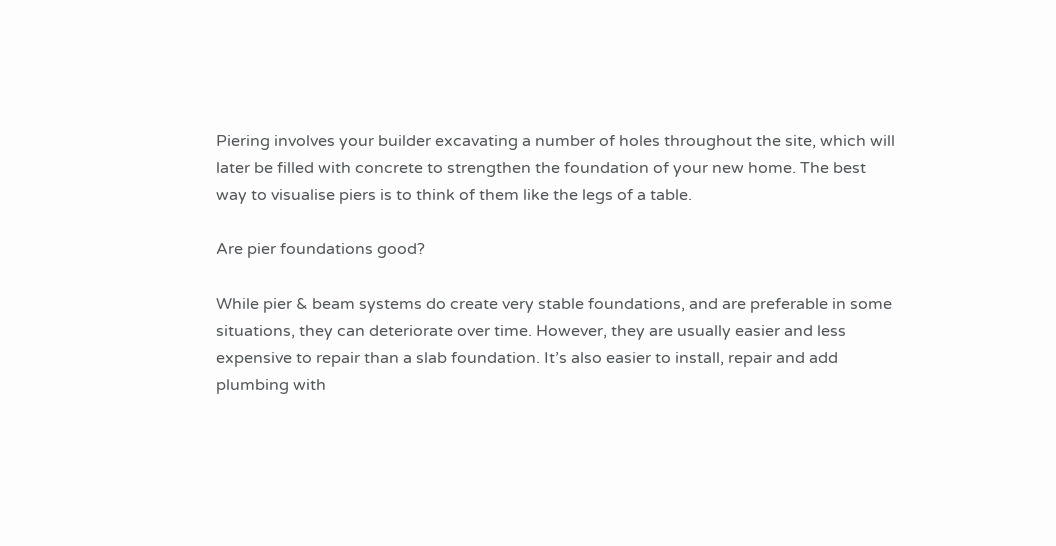Piering involves your builder excavating a number of holes throughout the site, which will later be filled with concrete to strengthen the foundation of your new home. The best way to visualise piers is to think of them like the legs of a table.

Are pier foundations good?

While pier & beam systems do create very stable foundations, and are preferable in some situations, they can deteriorate over time. However, they are usually easier and less expensive to repair than a slab foundation. It’s also easier to install, repair and add plumbing with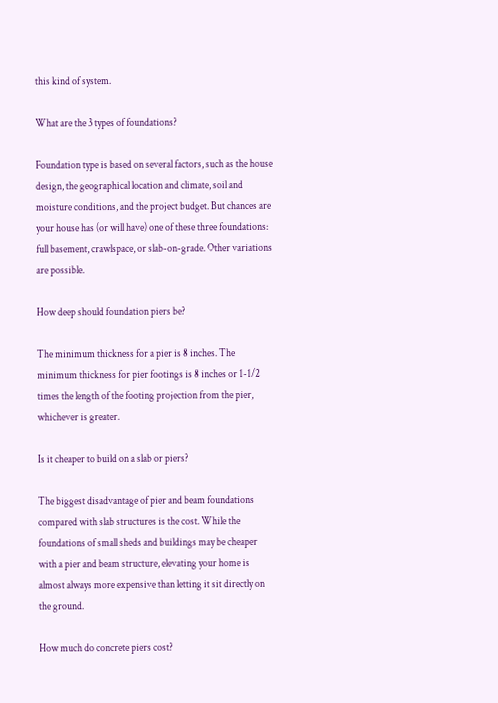this kind of system.

What are the 3 types of foundations?

Foundation type is based on several factors, such as the house design, the geographical location and climate, soil and moisture conditions, and the project budget. But chances are your house has (or will have) one of these three foundations: full basement, crawlspace, or slab-on-grade. Other variations are possible.

How deep should foundation piers be?

The minimum thickness for a pier is 8 inches. The minimum thickness for pier footings is 8 inches or 1-1/2 times the length of the footing projection from the pier, whichever is greater.

Is it cheaper to build on a slab or piers?

The biggest disadvantage of pier and beam foundations compared with slab structures is the cost. While the foundations of small sheds and buildings may be cheaper with a pier and beam structure, elevating your home is almost always more expensive than letting it sit directly on the ground.

How much do concrete piers cost?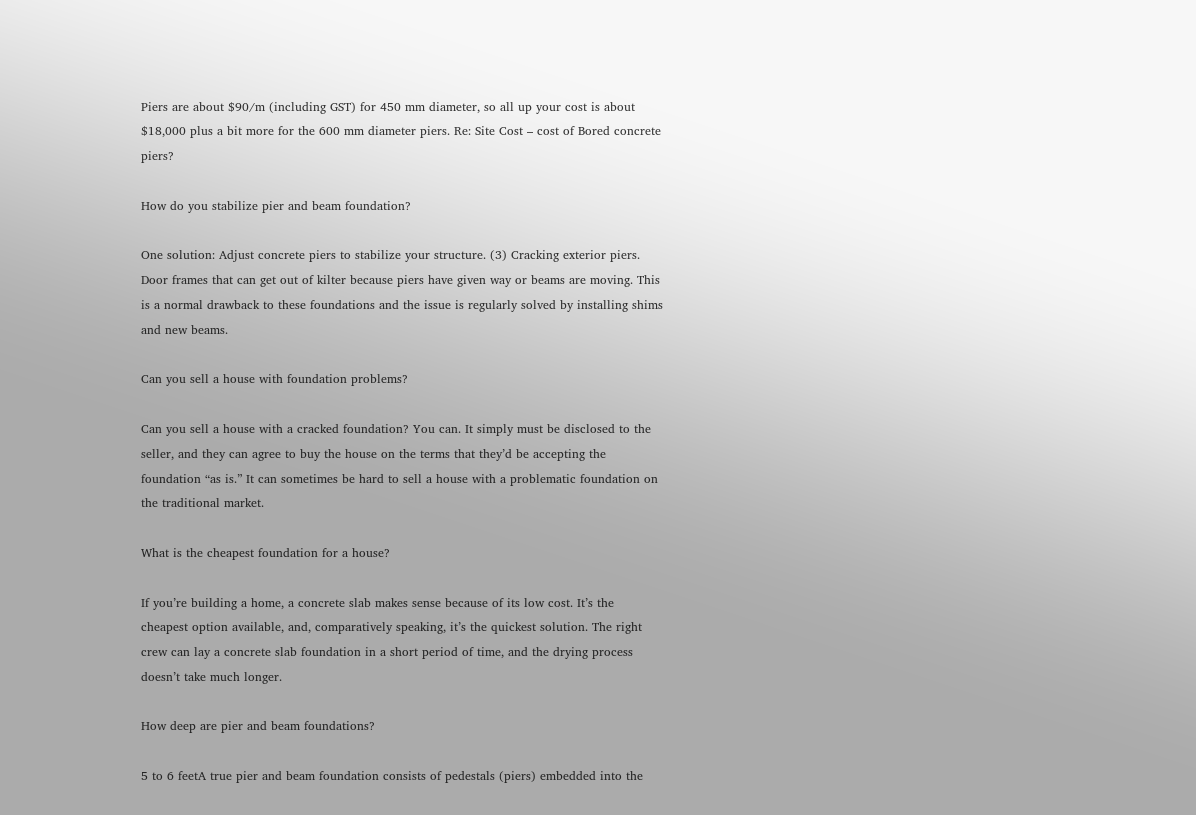Piers are about $90/m (including GST) for 450 mm diameter, so all up your cost is about $18,000 plus a bit more for the 600 mm diameter piers. Re: Site Cost – cost of Bored concrete piers?

How do you stabilize pier and beam foundation?

One solution: Adjust concrete piers to stabilize your structure. (3) Cracking exterior piers. Door frames that can get out of kilter because piers have given way or beams are moving. This is a normal drawback to these foundations and the issue is regularly solved by installing shims and new beams.

Can you sell a house with foundation problems?

Can you sell a house with a cracked foundation? You can. It simply must be disclosed to the seller, and they can agree to buy the house on the terms that they’d be accepting the foundation “as is.” It can sometimes be hard to sell a house with a problematic foundation on the traditional market.

What is the cheapest foundation for a house?

If you’re building a home, a concrete slab makes sense because of its low cost. It’s the cheapest option available, and, comparatively speaking, it’s the quickest solution. The right crew can lay a concrete slab foundation in a short period of time, and the drying process doesn’t take much longer.

How deep are pier and beam foundations?

5 to 6 feetA true pier and beam foundation consists of pedestals (piers) embedded into the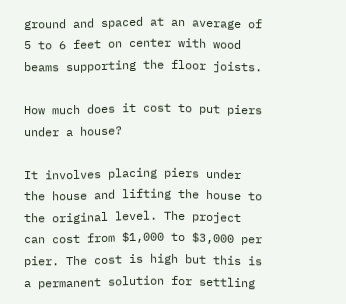ground and spaced at an average of 5 to 6 feet on center with wood beams supporting the floor joists.

How much does it cost to put piers under a house?

It involves placing piers under the house and lifting the house to the original level. The project can cost from $1,000 to $3,000 per pier. The cost is high but this is a permanent solution for settling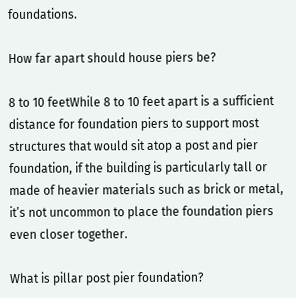foundations.

How far apart should house piers be?

8 to 10 feetWhile 8 to 10 feet apart is a sufficient distance for foundation piers to support most structures that would sit atop a post and pier foundation, if the building is particularly tall or made of heavier materials such as brick or metal, it’s not uncommon to place the foundation piers even closer together.

What is pillar post pier foundation?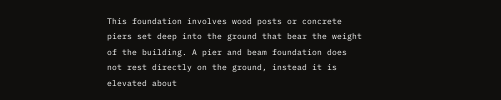This foundation involves wood posts or concrete piers set deep into the ground that bear the weight of the building. A pier and beam foundation does not rest directly on the ground, instead it is elevated about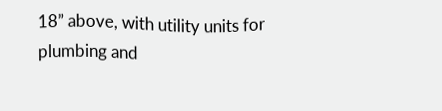18” above, with utility units for plumbing and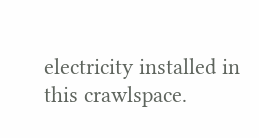electricity installed in this crawlspace.